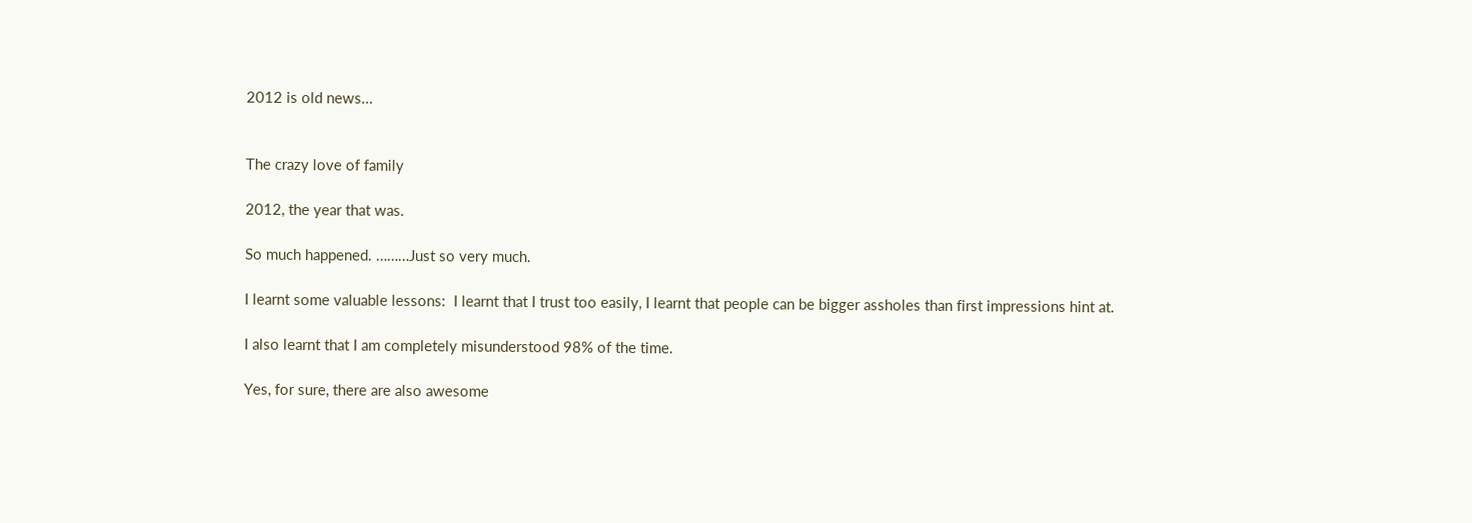2012 is old news…


The crazy love of family

2012, the year that was.

So much happened. ………Just so very much.

I learnt some valuable lessons:  I learnt that I trust too easily, I learnt that people can be bigger assholes than first impressions hint at.

I also learnt that I am completely misunderstood 98% of the time.

Yes, for sure, there are also awesome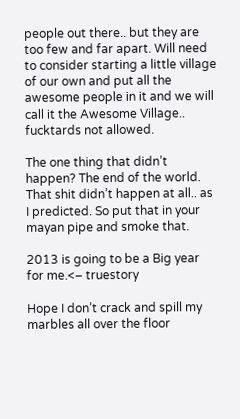people out there.. but they are too few and far apart. Will need to consider starting a little village of our own and put all the awesome people in it and we will call it the Awesome Village.. fucktards not allowed.

The one thing that didn’t happen? The end of the world. That shit didn’t happen at all.. as I predicted. So put that in your mayan pipe and smoke that.

2013 is going to be a Big year for me.<– truestory

Hope I don’t crack and spill my marbles all over the floor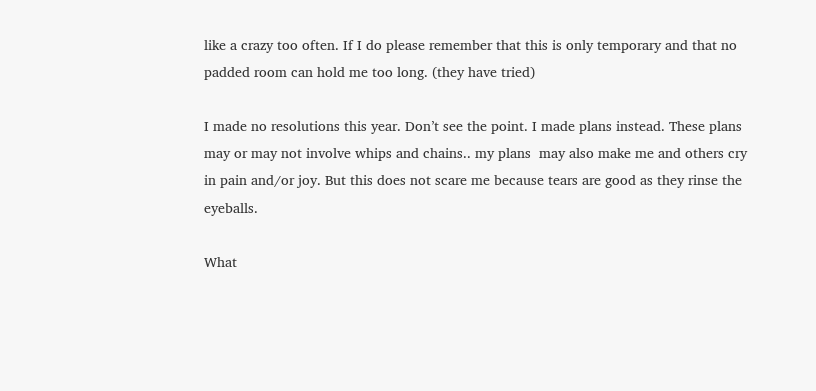like a crazy too often. If I do please remember that this is only temporary and that no padded room can hold me too long. (they have tried)

I made no resolutions this year. Don’t see the point. I made plans instead. These plans may or may not involve whips and chains.. my plans  may also make me and others cry in pain and/or joy. But this does not scare me because tears are good as they rinse the eyeballs.

What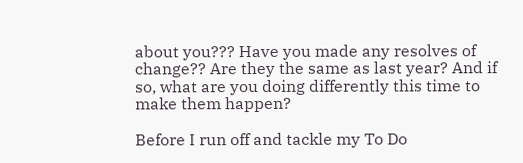about you??? Have you made any resolves of change?? Are they the same as last year? And if so, what are you doing differently this time to make them happen?

Before I run off and tackle my To Do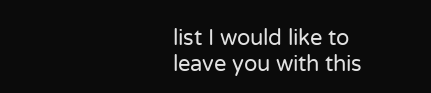list I would like to leave you with this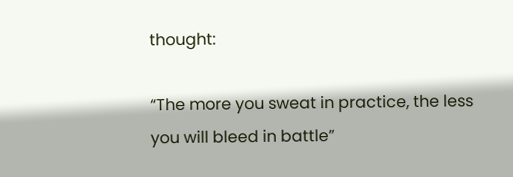thought:

“The more you sweat in practice, the less you will bleed in battle”